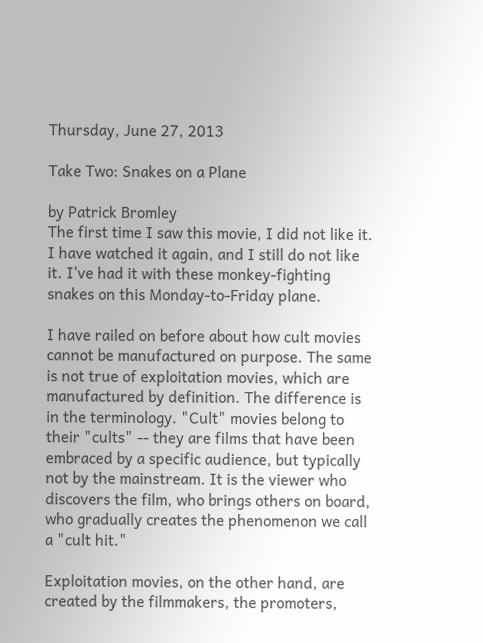Thursday, June 27, 2013

Take Two: Snakes on a Plane

by Patrick Bromley
The first time I saw this movie, I did not like it. I have watched it again, and I still do not like it. I've had it with these monkey-fighting snakes on this Monday-to-Friday plane.

I have railed on before about how cult movies cannot be manufactured on purpose. The same is not true of exploitation movies, which are manufactured by definition. The difference is in the terminology. "Cult" movies belong to their "cults" -- they are films that have been embraced by a specific audience, but typically not by the mainstream. It is the viewer who discovers the film, who brings others on board, who gradually creates the phenomenon we call a "cult hit."

Exploitation movies, on the other hand, are created by the filmmakers, the promoters,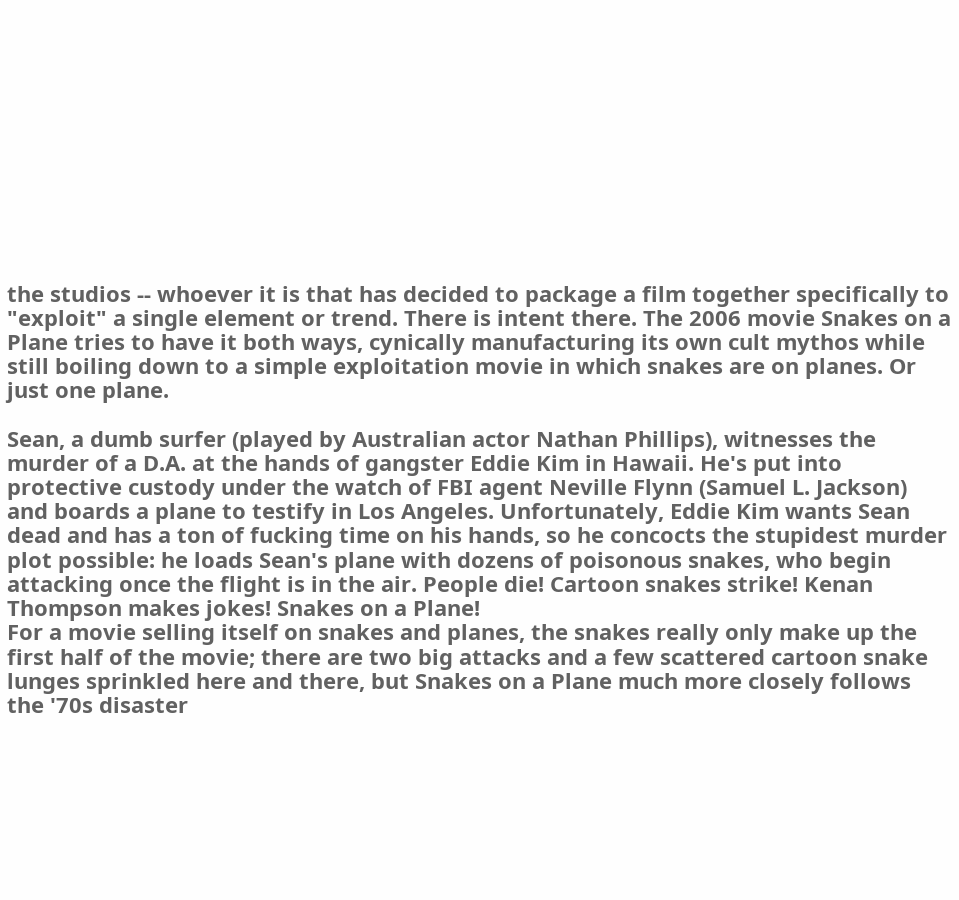the studios -- whoever it is that has decided to package a film together specifically to "exploit" a single element or trend. There is intent there. The 2006 movie Snakes on a Plane tries to have it both ways, cynically manufacturing its own cult mythos while still boiling down to a simple exploitation movie in which snakes are on planes. Or just one plane.

Sean, a dumb surfer (played by Australian actor Nathan Phillips), witnesses the murder of a D.A. at the hands of gangster Eddie Kim in Hawaii. He's put into protective custody under the watch of FBI agent Neville Flynn (Samuel L. Jackson) and boards a plane to testify in Los Angeles. Unfortunately, Eddie Kim wants Sean dead and has a ton of fucking time on his hands, so he concocts the stupidest murder plot possible: he loads Sean's plane with dozens of poisonous snakes, who begin attacking once the flight is in the air. People die! Cartoon snakes strike! Kenan Thompson makes jokes! Snakes on a Plane!
For a movie selling itself on snakes and planes, the snakes really only make up the first half of the movie; there are two big attacks and a few scattered cartoon snake lunges sprinkled here and there, but Snakes on a Plane much more closely follows the '70s disaster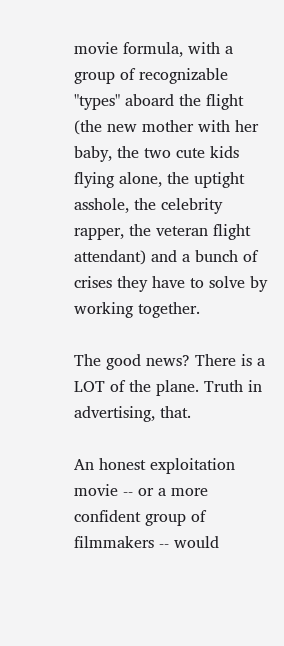movie formula, with a group of recognizable "types" aboard the flight (the new mother with her baby, the two cute kids flying alone, the uptight asshole, the celebrity rapper, the veteran flight attendant) and a bunch of crises they have to solve by working together.

The good news? There is a LOT of the plane. Truth in advertising, that.

An honest exploitation movie -- or a more confident group of filmmakers -- would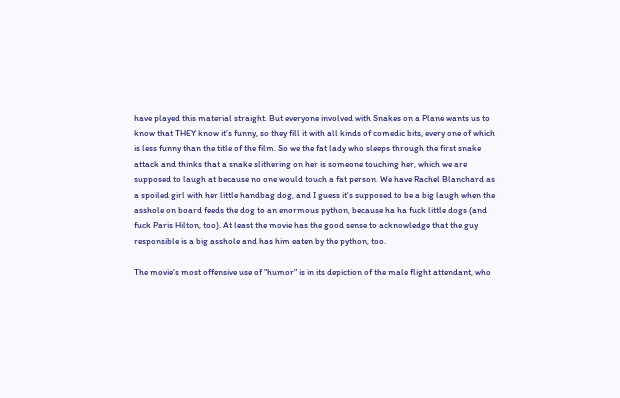have played this material straight. But everyone involved with Snakes on a Plane wants us to know that THEY know it's funny, so they fill it with all kinds of comedic bits, every one of which is less funny than the title of the film. So we the fat lady who sleeps through the first snake attack and thinks that a snake slithering on her is someone touching her, which we are supposed to laugh at because no one would touch a fat person. We have Rachel Blanchard as a spoiled girl with her little handbag dog, and I guess it's supposed to be a big laugh when the asshole on board feeds the dog to an enormous python, because ha ha fuck little dogs (and fuck Paris Hilton, too). At least the movie has the good sense to acknowledge that the guy responsible is a big asshole and has him eaten by the python, too.

The movie's most offensive use of "humor" is in its depiction of the male flight attendant, who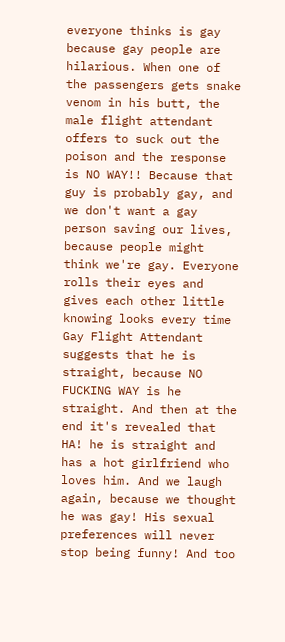everyone thinks is gay because gay people are hilarious. When one of the passengers gets snake venom in his butt, the male flight attendant offers to suck out the poison and the response is NO WAY!! Because that guy is probably gay, and we don't want a gay person saving our lives, because people might think we're gay. Everyone rolls their eyes and gives each other little knowing looks every time Gay Flight Attendant suggests that he is straight, because NO FUCKING WAY is he straight. And then at the end it's revealed that HA! he is straight and has a hot girlfriend who loves him. And we laugh again, because we thought he was gay! His sexual preferences will never stop being funny! And too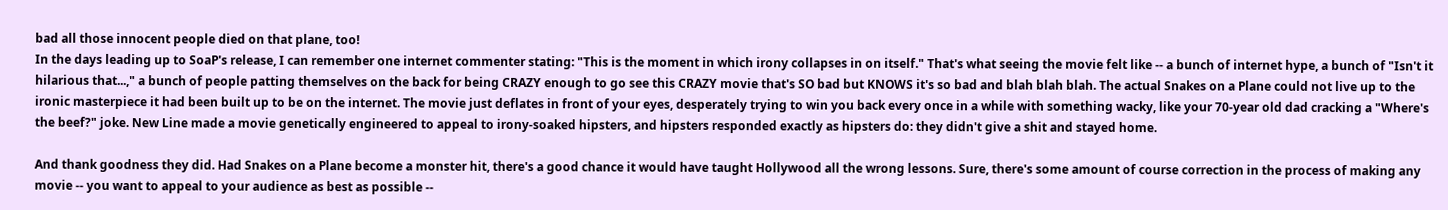bad all those innocent people died on that plane, too!
In the days leading up to SoaP's release, I can remember one internet commenter stating: "This is the moment in which irony collapses in on itself." That's what seeing the movie felt like -- a bunch of internet hype, a bunch of "Isn't it hilarious that...," a bunch of people patting themselves on the back for being CRAZY enough to go see this CRAZY movie that's SO bad but KNOWS it's so bad and blah blah blah. The actual Snakes on a Plane could not live up to the ironic masterpiece it had been built up to be on the internet. The movie just deflates in front of your eyes, desperately trying to win you back every once in a while with something wacky, like your 70-year old dad cracking a "Where's the beef?" joke. New Line made a movie genetically engineered to appeal to irony-soaked hipsters, and hipsters responded exactly as hipsters do: they didn't give a shit and stayed home.

And thank goodness they did. Had Snakes on a Plane become a monster hit, there's a good chance it would have taught Hollywood all the wrong lessons. Sure, there's some amount of course correction in the process of making any movie -- you want to appeal to your audience as best as possible --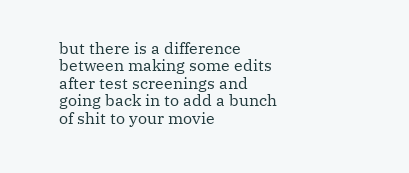but there is a difference between making some edits after test screenings and going back in to add a bunch of shit to your movie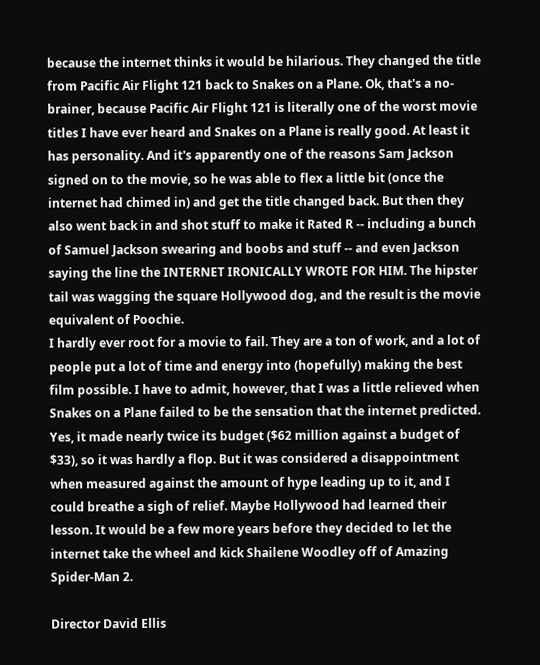because the internet thinks it would be hilarious. They changed the title from Pacific Air Flight 121 back to Snakes on a Plane. Ok, that's a no-brainer, because Pacific Air Flight 121 is literally one of the worst movie titles I have ever heard and Snakes on a Plane is really good. At least it has personality. And it's apparently one of the reasons Sam Jackson signed on to the movie, so he was able to flex a little bit (once the internet had chimed in) and get the title changed back. But then they also went back in and shot stuff to make it Rated R -- including a bunch of Samuel Jackson swearing and boobs and stuff -- and even Jackson saying the line the INTERNET IRONICALLY WROTE FOR HIM. The hipster tail was wagging the square Hollywood dog, and the result is the movie equivalent of Poochie.
I hardly ever root for a movie to fail. They are a ton of work, and a lot of people put a lot of time and energy into (hopefully) making the best film possible. I have to admit, however, that I was a little relieved when Snakes on a Plane failed to be the sensation that the internet predicted. Yes, it made nearly twice its budget ($62 million against a budget of $33), so it was hardly a flop. But it was considered a disappointment when measured against the amount of hype leading up to it, and I could breathe a sigh of relief. Maybe Hollywood had learned their lesson. It would be a few more years before they decided to let the internet take the wheel and kick Shailene Woodley off of Amazing Spider-Man 2.

Director David Ellis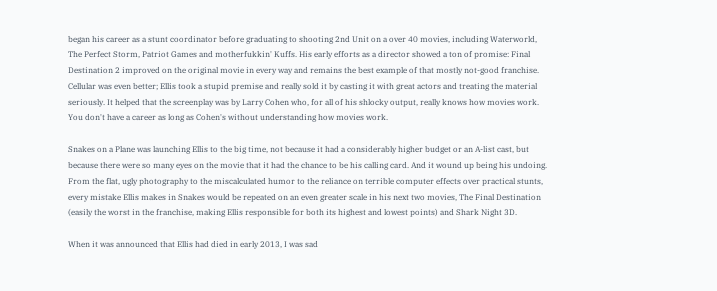began his career as a stunt coordinator before graduating to shooting 2nd Unit on a over 40 movies, including Waterworld, The Perfect Storm, Patriot Games and motherfukkin' Kuffs. His early efforts as a director showed a ton of promise: Final Destination 2 improved on the original movie in every way and remains the best example of that mostly not-good franchise. Cellular was even better; Ellis took a stupid premise and really sold it by casting it with great actors and treating the material seriously. It helped that the screenplay was by Larry Cohen who, for all of his shlocky output, really knows how movies work. You don't have a career as long as Cohen's without understanding how movies work.

Snakes on a Plane was launching Ellis to the big time, not because it had a considerably higher budget or an A-list cast, but because there were so many eyes on the movie that it had the chance to be his calling card. And it wound up being his undoing. From the flat, ugly photography to the miscalculated humor to the reliance on terrible computer effects over practical stunts, every mistake Ellis makes in Snakes would be repeated on an even greater scale in his next two movies, The Final Destination (easily the worst in the franchise, making Ellis responsible for both its highest and lowest points) and Shark Night 3D.

When it was announced that Ellis had died in early 2013, I was sad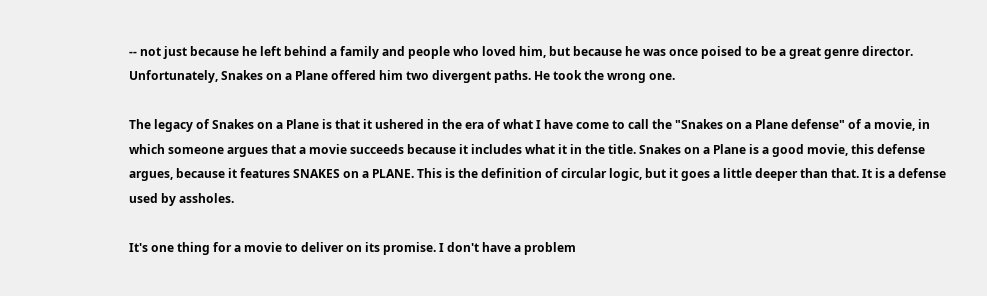-- not just because he left behind a family and people who loved him, but because he was once poised to be a great genre director. Unfortunately, Snakes on a Plane offered him two divergent paths. He took the wrong one.

The legacy of Snakes on a Plane is that it ushered in the era of what I have come to call the "Snakes on a Plane defense" of a movie, in which someone argues that a movie succeeds because it includes what it in the title. Snakes on a Plane is a good movie, this defense argues, because it features SNAKES on a PLANE. This is the definition of circular logic, but it goes a little deeper than that. It is a defense used by assholes.

It's one thing for a movie to deliver on its promise. I don't have a problem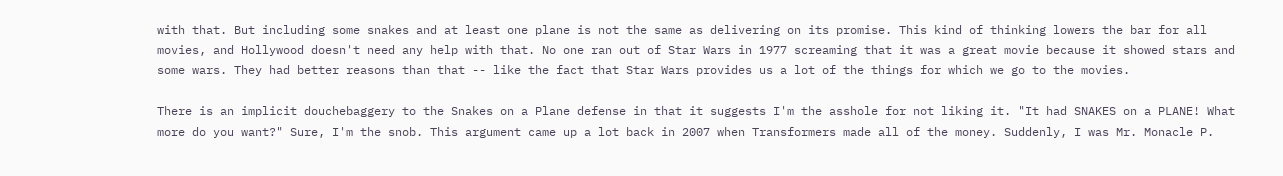with that. But including some snakes and at least one plane is not the same as delivering on its promise. This kind of thinking lowers the bar for all movies, and Hollywood doesn't need any help with that. No one ran out of Star Wars in 1977 screaming that it was a great movie because it showed stars and some wars. They had better reasons than that -- like the fact that Star Wars provides us a lot of the things for which we go to the movies.

There is an implicit douchebaggery to the Snakes on a Plane defense in that it suggests I'm the asshole for not liking it. "It had SNAKES on a PLANE! What more do you want?" Sure, I'm the snob. This argument came up a lot back in 2007 when Transformers made all of the money. Suddenly, I was Mr. Monacle P.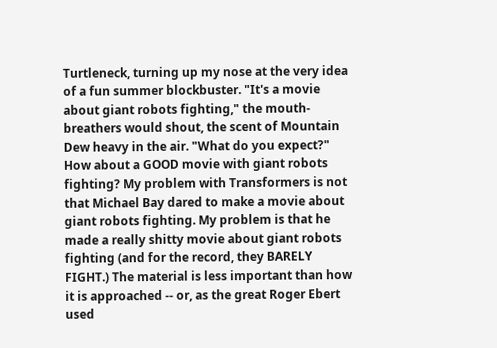Turtleneck, turning up my nose at the very idea of a fun summer blockbuster. "It's a movie about giant robots fighting," the mouth-breathers would shout, the scent of Mountain Dew heavy in the air. "What do you expect?" How about a GOOD movie with giant robots fighting? My problem with Transformers is not that Michael Bay dared to make a movie about giant robots fighting. My problem is that he made a really shitty movie about giant robots fighting (and for the record, they BARELY FIGHT.) The material is less important than how it is approached -- or, as the great Roger Ebert used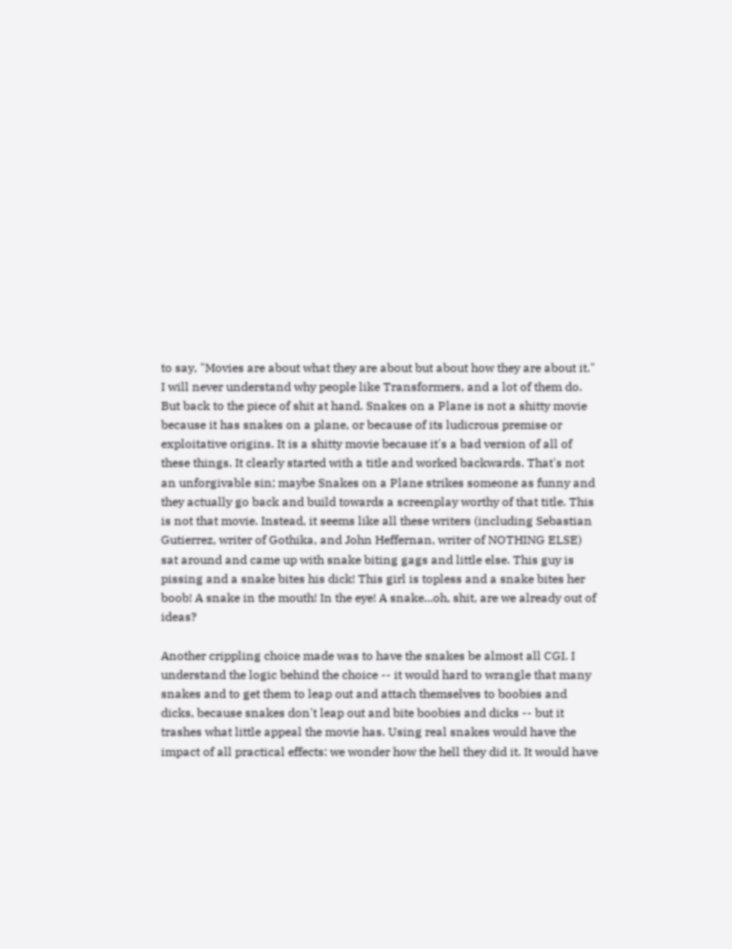to say, "Movies are about what they are about but about how they are about it." I will never understand why people like Transformers, and a lot of them do.
But back to the piece of shit at hand. Snakes on a Plane is not a shitty movie because it has snakes on a plane, or because of its ludicrous premise or exploitative origins. It is a shitty movie because it's a bad version of all of these things. It clearly started with a title and worked backwards. That's not an unforgivable sin; maybe Snakes on a Plane strikes someone as funny and they actually go back and build towards a screenplay worthy of that title. This is not that movie. Instead, it seems like all these writers (including Sebastian Gutierrez, writer of Gothika, and John Heffernan, writer of NOTHING ELSE) sat around and came up with snake biting gags and little else. This guy is pissing and a snake bites his dick! This girl is topless and a snake bites her boob! A snake in the mouth! In the eye! A snake...oh, shit, are we already out of ideas?

Another crippling choice made was to have the snakes be almost all CGI. I understand the logic behind the choice -- it would hard to wrangle that many snakes and to get them to leap out and attach themselves to boobies and dicks, because snakes don't leap out and bite boobies and dicks -- but it trashes what little appeal the movie has. Using real snakes would have the impact of all practical effects: we wonder how the hell they did it. It would have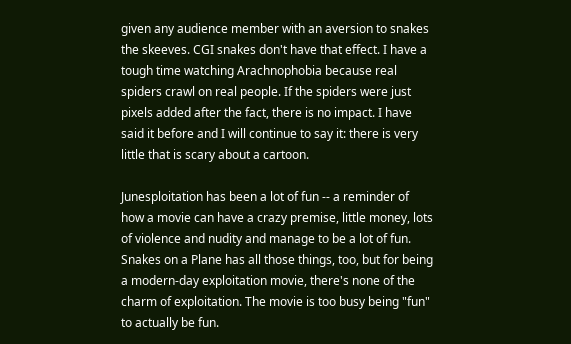given any audience member with an aversion to snakes the skeeves. CGI snakes don't have that effect. I have a tough time watching Arachnophobia because real spiders crawl on real people. If the spiders were just pixels added after the fact, there is no impact. I have said it before and I will continue to say it: there is very little that is scary about a cartoon.

Junesploitation has been a lot of fun -- a reminder of how a movie can have a crazy premise, little money, lots of violence and nudity and manage to be a lot of fun. Snakes on a Plane has all those things, too, but for being a modern-day exploitation movie, there's none of the charm of exploitation. The movie is too busy being "fun" to actually be fun.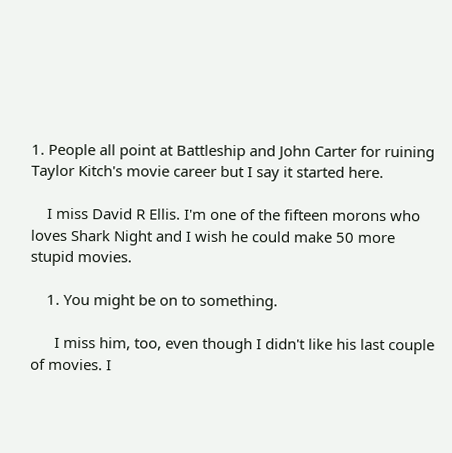1. People all point at Battleship and John Carter for ruining Taylor Kitch's movie career but I say it started here.

    I miss David R Ellis. I'm one of the fifteen morons who loves Shark Night and I wish he could make 50 more stupid movies.

    1. You might be on to something.

      I miss him, too, even though I didn't like his last couple of movies. I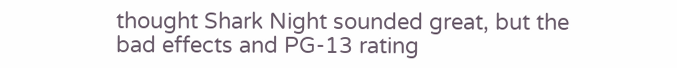thought Shark Night sounded great, but the bad effects and PG-13 rating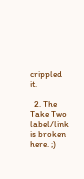crippled it.

  2. The Take Two label/link is broken here. ;)